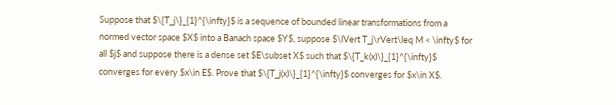Suppose that $\{T_j\}_{1}^{\infty}$ is a sequence of bounded linear transformations from a normed vector space $X$ into a Banach space $Y$, suppose $\lVert T_j\rVert\leq M < \infty$ for all $j$ and suppose there is a dense set $E\subset X$ such that $\{T_k(x)\}_{1}^{\infty}$ converges for every $x\in E$. Prove that $\{T_j(x)\}_{1}^{\infty}$ converges for $x\in X$.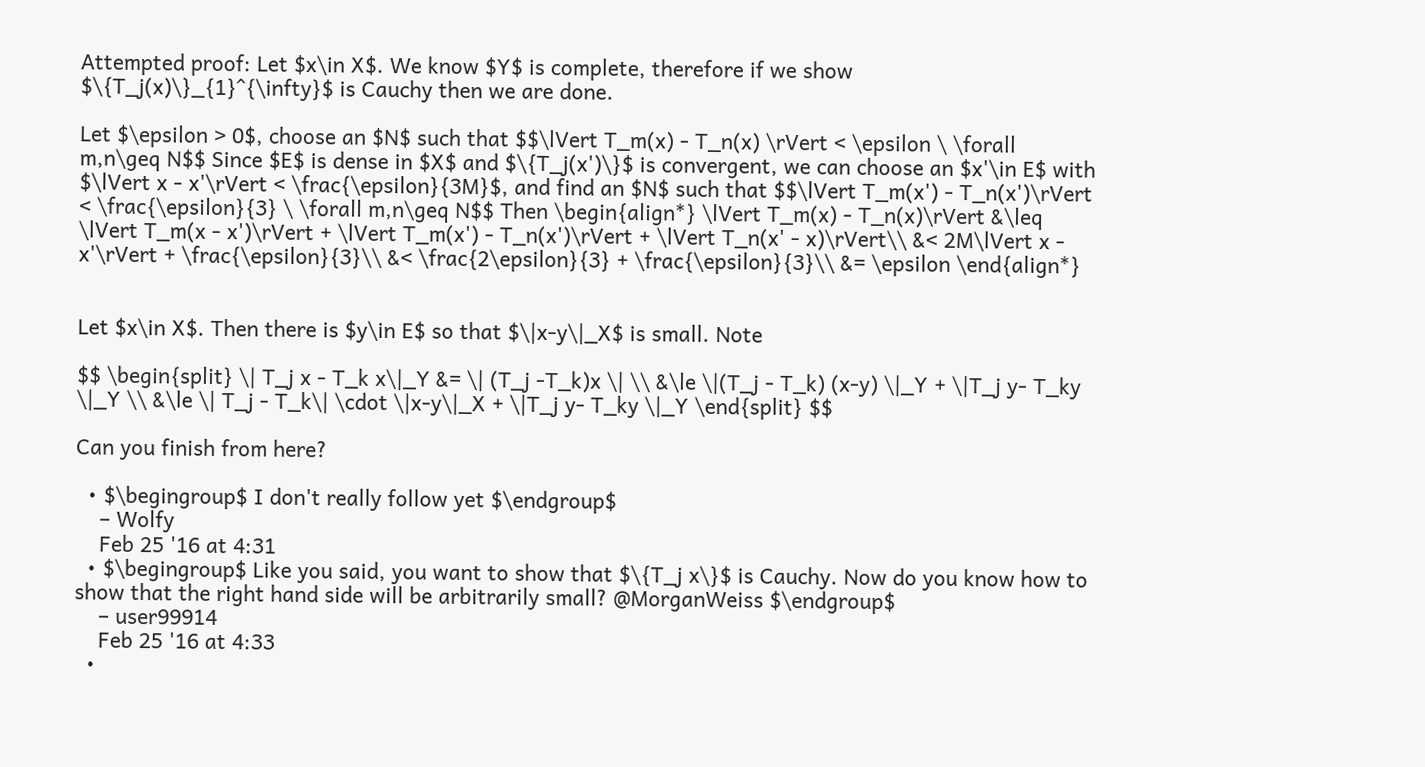Attempted proof: Let $x\in X$. We know $Y$ is complete, therefore if we show $\{T_j(x)\}_{1}^{\infty}$ is Cauchy then we are done.

Let $\epsilon > 0$, choose an $N$ such that $$\lVert T_m(x) - T_n(x) \rVert < \epsilon \ \forall m,n\geq N$$ Since $E$ is dense in $X$ and $\{T_j(x')\}$ is convergent, we can choose an $x'\in E$ with $\lVert x - x'\rVert < \frac{\epsilon}{3M}$, and find an $N$ such that $$\lVert T_m(x') - T_n(x')\rVert < \frac{\epsilon}{3} \ \forall m,n\geq N$$ Then \begin{align*} \lVert T_m(x) - T_n(x)\rVert &\leq \lVert T_m(x - x')\rVert + \lVert T_m(x') - T_n(x')\rVert + \lVert T_n(x' - x)\rVert\\ &< 2M\lVert x - x'\rVert + \frac{\epsilon}{3}\\ &< \frac{2\epsilon}{3} + \frac{\epsilon}{3}\\ &= \epsilon \end{align*}


Let $x\in X$. Then there is $y\in E$ so that $\|x-y\|_X$ is small. Note

$$ \begin{split} \| T_j x - T_k x\|_Y &= \| (T_j -T_k)x \| \\ &\le \|(T_j - T_k) (x-y) \|_Y + \|T_j y- T_ky \|_Y \\ &\le \| T_j - T_k\| \cdot \|x-y\|_X + \|T_j y- T_ky \|_Y \end{split} $$

Can you finish from here?

  • $\begingroup$ I don't really follow yet $\endgroup$
    – Wolfy
    Feb 25 '16 at 4:31
  • $\begingroup$ Like you said, you want to show that $\{T_j x\}$ is Cauchy. Now do you know how to show that the right hand side will be arbitrarily small? @MorganWeiss $\endgroup$
    – user99914
    Feb 25 '16 at 4:33
  •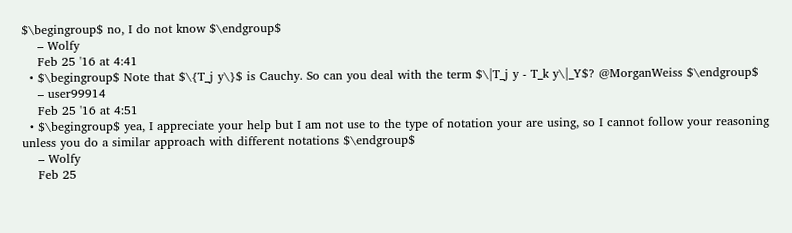$\begingroup$ no, I do not know $\endgroup$
    – Wolfy
    Feb 25 '16 at 4:41
  • $\begingroup$ Note that $\{T_j y\}$ is Cauchy. So can you deal with the term $\|T_j y - T_k y\|_Y$? @MorganWeiss $\endgroup$
    – user99914
    Feb 25 '16 at 4:51
  • $\begingroup$ yea, I appreciate your help but I am not use to the type of notation your are using, so I cannot follow your reasoning unless you do a similar approach with different notations $\endgroup$
    – Wolfy
    Feb 25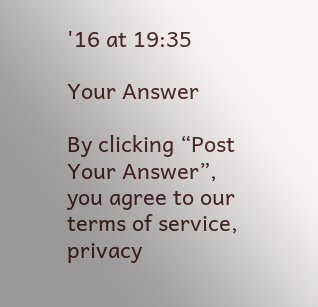'16 at 19:35

Your Answer

By clicking “Post Your Answer”, you agree to our terms of service, privacy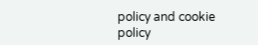policy and cookie policy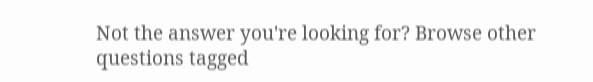Not the answer you're looking for? Browse other questions tagged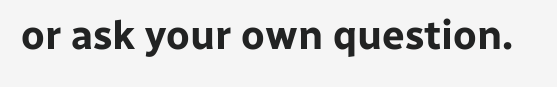or ask your own question.